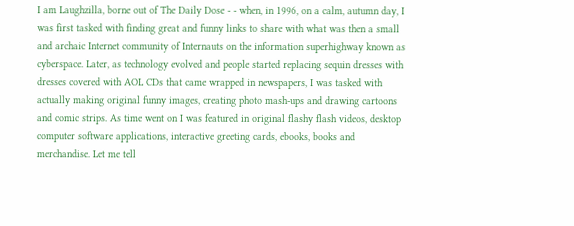I am Laughzilla, borne out of The Daily Dose - - when, in 1996, on a calm, autumn day, I was first tasked with finding great and funny links to share with what was then a small and archaic Internet community of Internauts on the information superhighway known as cyberspace. Later, as technology evolved and people started replacing sequin dresses with dresses covered with AOL CDs that came wrapped in newspapers, I was tasked with actually making original funny images, creating photo mash-ups and drawing cartoons and comic strips. As time went on I was featured in original flashy flash videos, desktop computer software applications, interactive greeting cards, ebooks, books and merchandise. Let me tell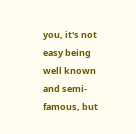you, it's not easy being well known and semi-famous, but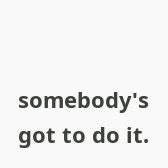somebody's got to do it.